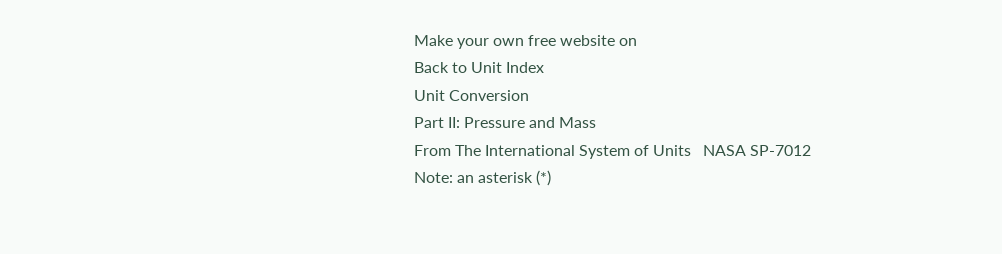Make your own free website on
Back to Unit Index
Unit Conversion
Part II: Pressure and Mass
From The International System of Units   NASA SP-7012
Note: an asterisk (*)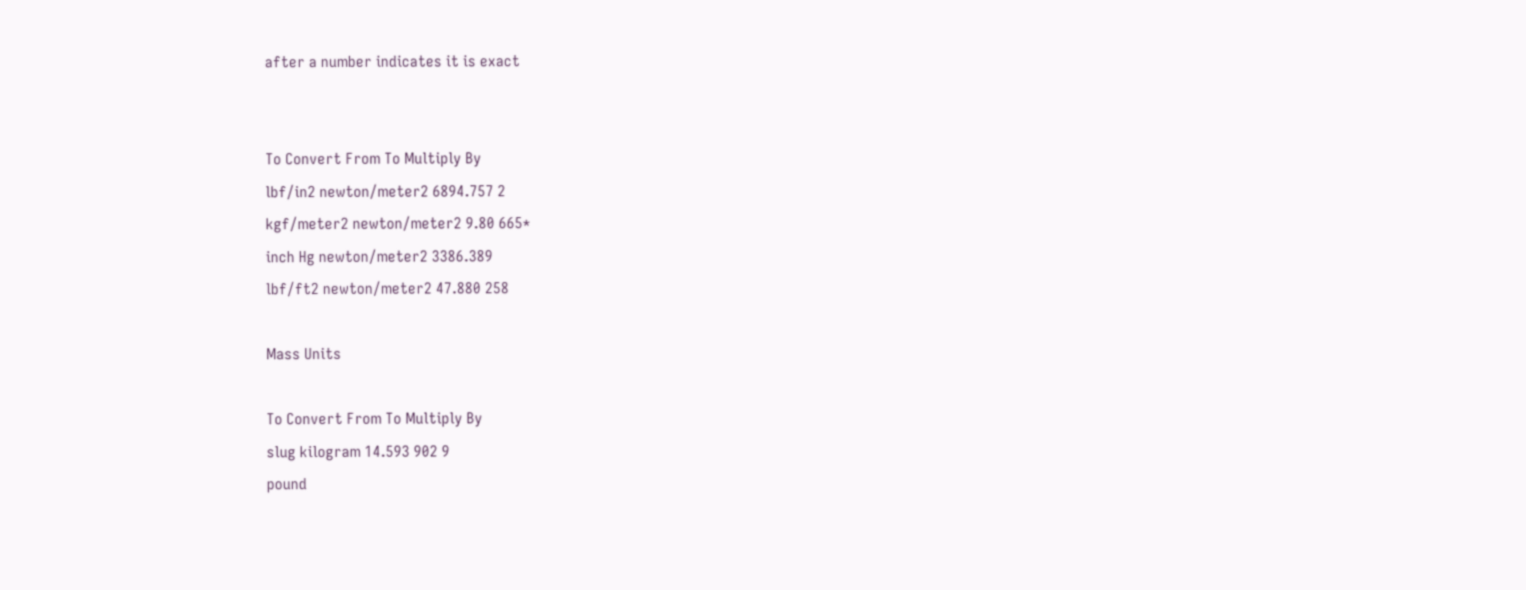after a number indicates it is exact


To Convert From To Multiply By
lbf/in2 newton/meter2 6894.757 2
kgf/meter2 newton/meter2 9.80 665*
inch Hg newton/meter2 3386.389
lbf/ft2 newton/meter2 47.880 258

Mass Units

To Convert From To Multiply By
slug kilogram 14.593 902 9
pound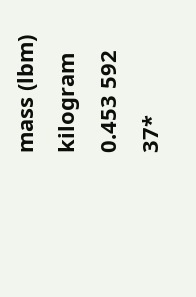mass (lbm) kilogram 0.453 592 37*